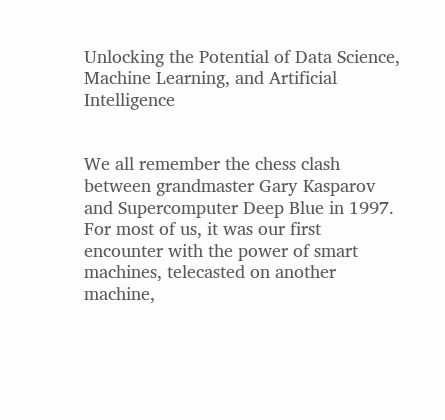Unlocking the Potential of Data Science, Machine Learning, and Artificial Intelligence


We all remember the chess clash between grandmaster Gary Kasparov and Supercomputer Deep Blue in 1997. For most of us, it was our first encounter with the power of smart machines, telecasted on another machine,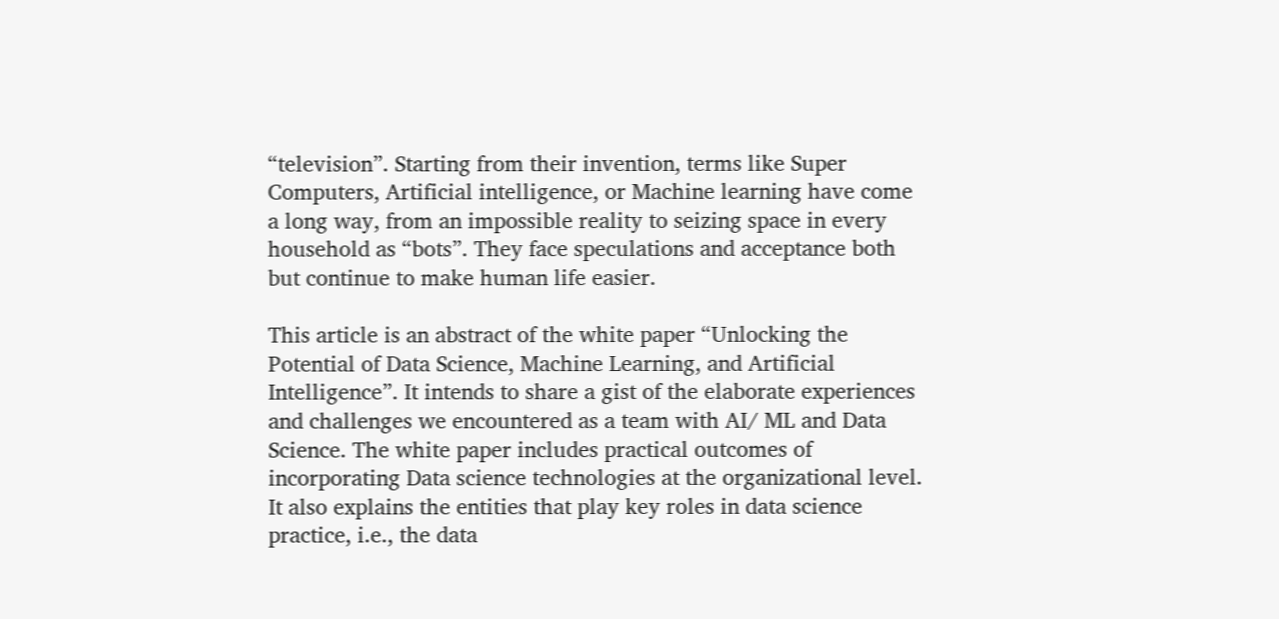“television”. Starting from their invention, terms like Super Computers, Artificial intelligence, or Machine learning have come a long way, from an impossible reality to seizing space in every household as “bots”. They face speculations and acceptance both but continue to make human life easier.

This article is an abstract of the white paper “Unlocking the Potential of Data Science, Machine Learning, and Artificial Intelligence”. It intends to share a gist of the elaborate experiences and challenges we encountered as a team with AI/ ML and Data Science. The white paper includes practical outcomes of incorporating Data science technologies at the organizational level. It also explains the entities that play key roles in data science practice, i.e., the data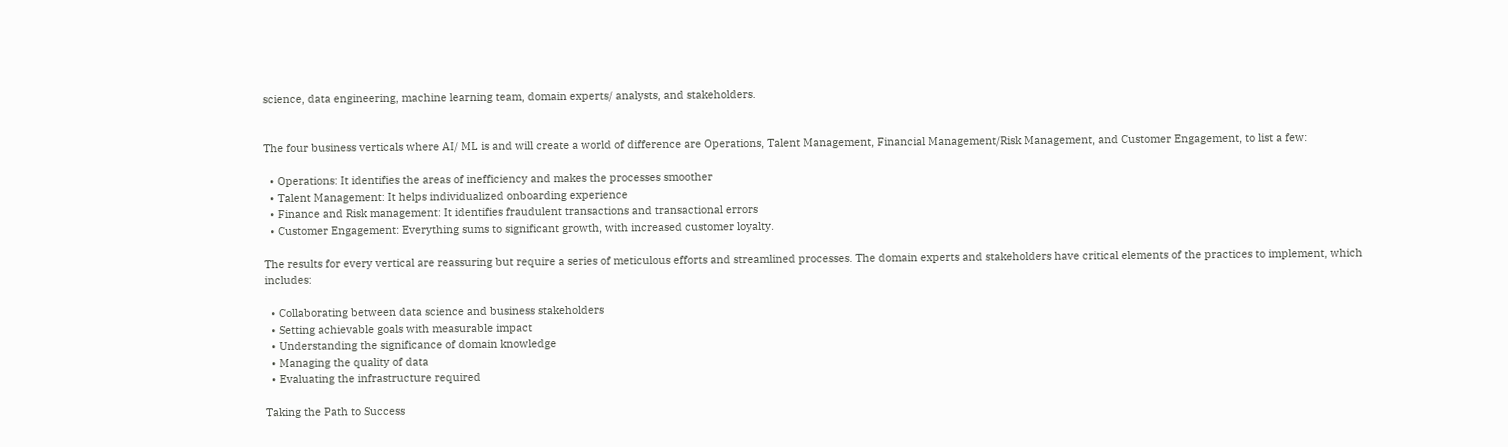science, data engineering, machine learning team, domain experts/ analysts, and stakeholders.


The four business verticals where AI/ ML is and will create a world of difference are Operations, Talent Management, Financial Management/Risk Management, and Customer Engagement, to list a few:

  • Operations: It identifies the areas of inefficiency and makes the processes smoother
  • Talent Management: It helps individualized onboarding experience
  • Finance and Risk management: It identifies fraudulent transactions and transactional errors
  • Customer Engagement: Everything sums to significant growth, with increased customer loyalty.

The results for every vertical are reassuring but require a series of meticulous efforts and streamlined processes. The domain experts and stakeholders have critical elements of the practices to implement, which includes:

  • Collaborating between data science and business stakeholders
  • Setting achievable goals with measurable impact
  • Understanding the significance of domain knowledge
  • Managing the quality of data
  • Evaluating the infrastructure required

Taking the Path to Success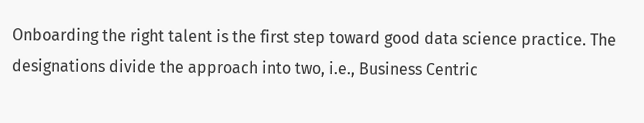Onboarding the right talent is the first step toward good data science practice. The designations divide the approach into two, i.e., Business Centric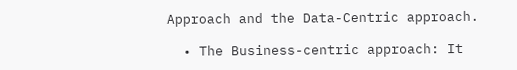Approach and the Data-Centric approach.

  • The Business-centric approach: It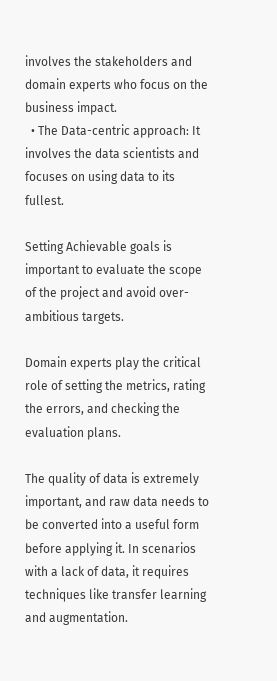involves the stakeholders and domain experts who focus on the business impact.
  • The Data-centric approach: It involves the data scientists and focuses on using data to its fullest.

Setting Achievable goals is important to evaluate the scope of the project and avoid over-ambitious targets.

Domain experts play the critical role of setting the metrics, rating the errors, and checking the evaluation plans.

The quality of data is extremely important, and raw data needs to be converted into a useful form before applying it. In scenarios with a lack of data, it requires techniques like transfer learning and augmentation.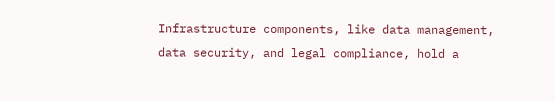Infrastructure components, like data management, data security, and legal compliance, hold a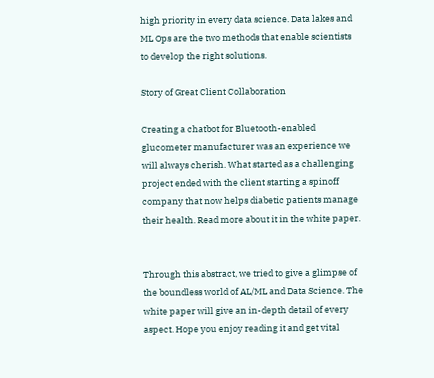high priority in every data science. Data lakes and ML Ops are the two methods that enable scientists to develop the right solutions.

Story of Great Client Collaboration

Creating a chatbot for Bluetooth-enabled glucometer manufacturer was an experience we will always cherish. What started as a challenging project ended with the client starting a spinoff company that now helps diabetic patients manage their health. Read more about it in the white paper.


Through this abstract, we tried to give a glimpse of the boundless world of AL/ML and Data Science. The white paper will give an in-depth detail of every aspect. Hope you enjoy reading it and get vital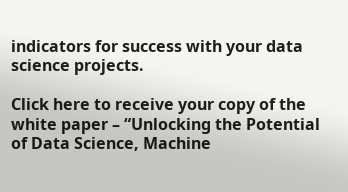indicators for success with your data science projects.

Click here to receive your copy of the white paper – “Unlocking the Potential of Data Science, Machine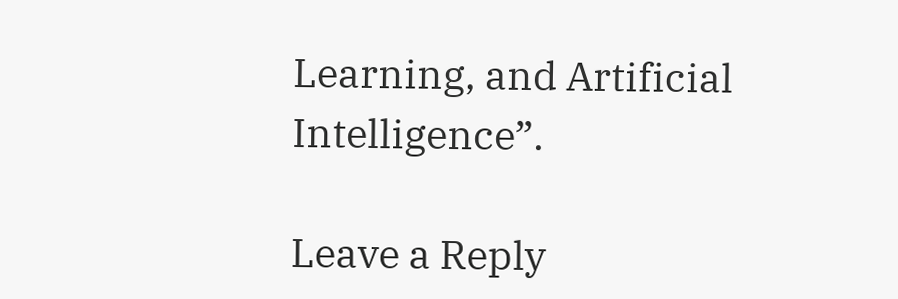Learning, and Artificial Intelligence”.

Leave a Reply